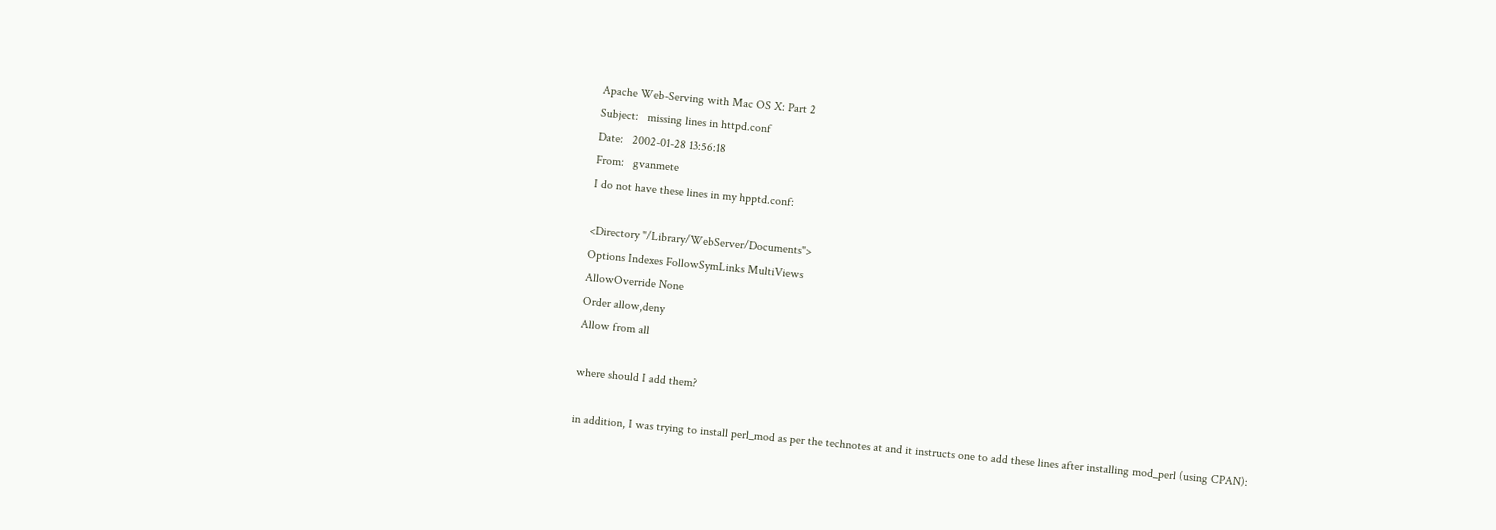Apache Web-Serving with Mac OS X: Part 2
Subject:   missing lines in httpd.conf
Date:   2002-01-28 13:56:18
From:   gvanmete
I do not have these lines in my hpptd.conf:

<Directory "/Library/WebServer/Documents">
Options Indexes FollowSymLinks MultiViews
AllowOverride None
Order allow,deny
Allow from all

where should I add them?

in addition, I was trying to install perl_mod as per the technotes at and it instructs one to add these lines after installing mod_perl (using CPAN):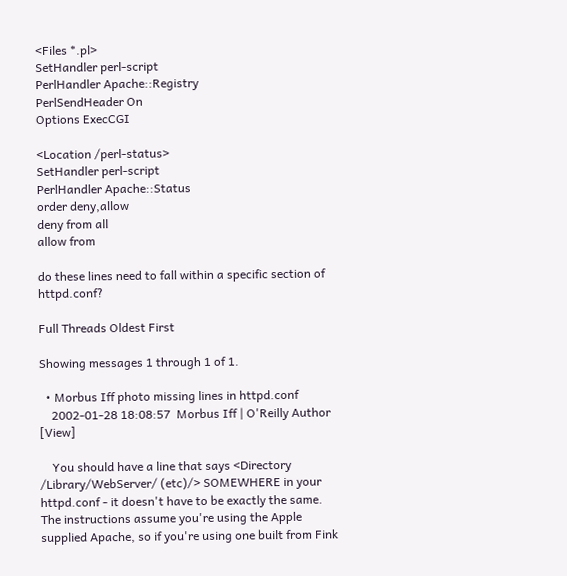<Files *.pl>
SetHandler perl-script
PerlHandler Apache::Registry
PerlSendHeader On
Options ExecCGI

<Location /perl-status>
SetHandler perl-script
PerlHandler Apache::Status
order deny,allow
deny from all
allow from

do these lines need to fall within a specific section of httpd.conf?

Full Threads Oldest First

Showing messages 1 through 1 of 1.

  • Morbus Iff photo missing lines in httpd.conf
    2002-01-28 18:08:57  Morbus Iff | O'Reilly Author [View]

    You should have a line that says <Directory /Library/WebServer/ (etc)/> SOMEWHERE in your httpd.conf - it doesn't have to be exactly the same. The instructions assume you're using the Apple supplied Apache, so if you're using one built from Fink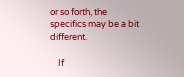or so forth, the specifics may be a bit different.

    If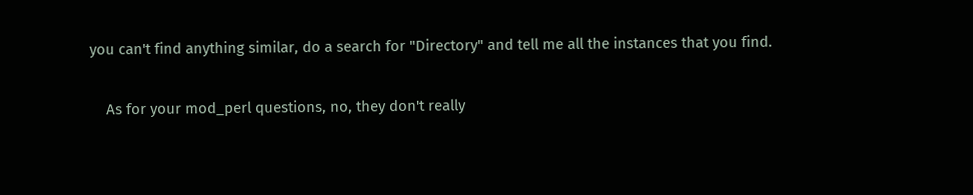you can't find anything similar, do a search for "Directory" and tell me all the instances that you find.

    As for your mod_perl questions, no, they don't really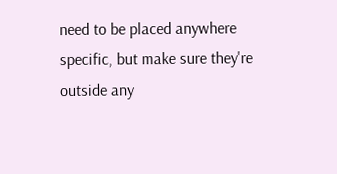need to be placed anywhere specific, but make sure they're outside any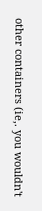other containers (ie,. you wouldn't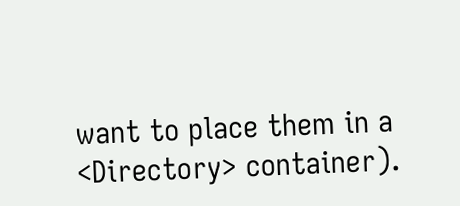want to place them in a <Directory> container).